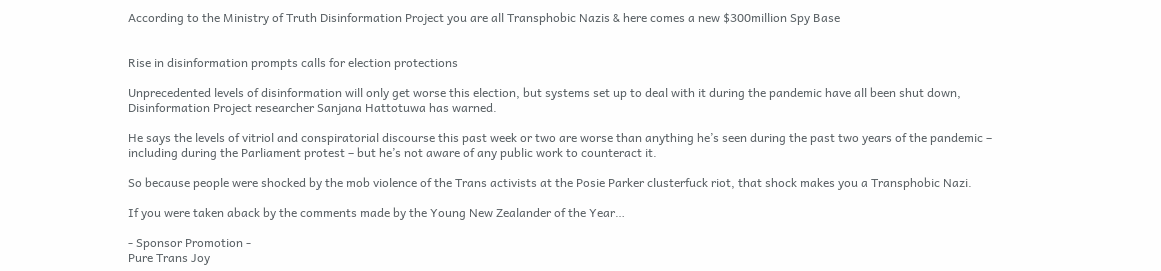According to the Ministry of Truth Disinformation Project you are all Transphobic Nazis & here comes a new $300million Spy Base


Rise in disinformation prompts calls for election protections

Unprecedented levels of disinformation will only get worse this election, but systems set up to deal with it during the pandemic have all been shut down, Disinformation Project researcher Sanjana Hattotuwa has warned.

He says the levels of vitriol and conspiratorial discourse this past week or two are worse than anything he’s seen during the past two years of the pandemic – including during the Parliament protest – but he’s not aware of any public work to counteract it.

So because people were shocked by the mob violence of the Trans activists at the Posie Parker clusterfuck riot, that shock makes you a Transphobic Nazi.

If you were taken aback by the comments made by the Young New Zealander of the Year…

- Sponsor Promotion -
Pure Trans Joy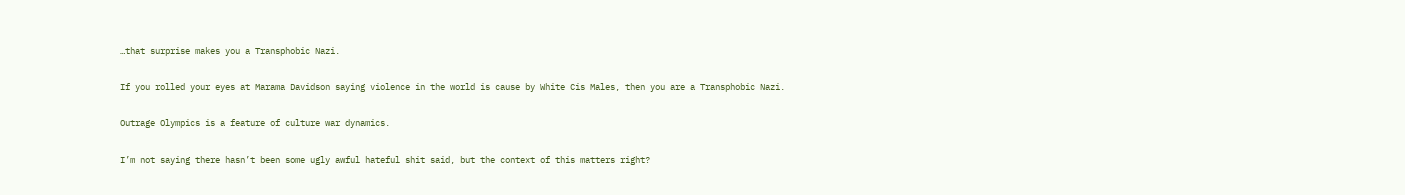…that surprise makes you a Transphobic Nazi.

If you rolled your eyes at Marama Davidson saying violence in the world is cause by White Cis Males, then you are a Transphobic Nazi.

Outrage Olympics is a feature of culture war dynamics.

I’m not saying there hasn’t been some ugly awful hateful shit said, but the context of this matters right?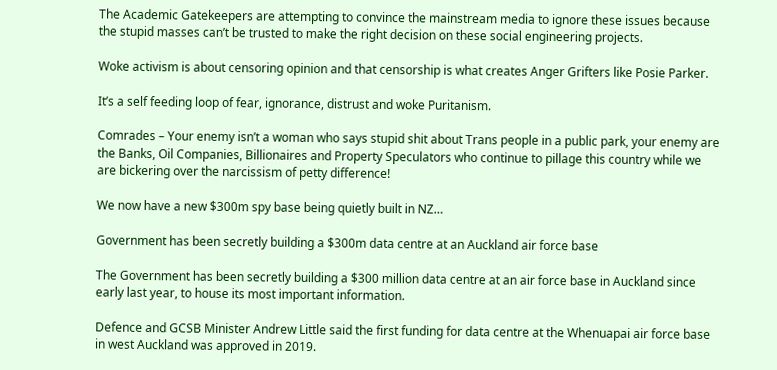The Academic Gatekeepers are attempting to convince the mainstream media to ignore these issues because the stupid masses can’t be trusted to make the right decision on these social engineering projects.

Woke activism is about censoring opinion and that censorship is what creates Anger Grifters like Posie Parker.

It’s a self feeding loop of fear, ignorance, distrust and woke Puritanism.

Comrades – Your enemy isn’t a woman who says stupid shit about Trans people in a public park, your enemy are the Banks, Oil Companies, Billionaires and Property Speculators who continue to pillage this country while we are bickering over the narcissism of petty difference!

We now have a new $300m spy base being quietly built in NZ…

Government has been secretly building a $300m data centre at an Auckland air force base

The Government has been secretly building a $300 million data centre at an air force base in Auckland since early last year, to house its most important information.

Defence and GCSB Minister Andrew Little said the first funding for data centre at the Whenuapai air force base in west Auckland was approved in 2019.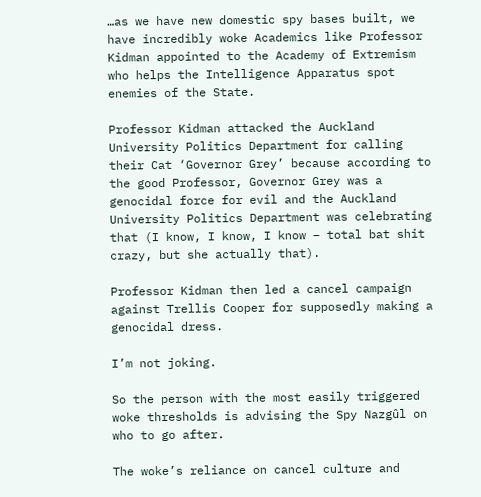…as we have new domestic spy bases built, we have incredibly woke Academics like Professor Kidman appointed to the Academy of Extremism who helps the Intelligence Apparatus spot enemies of the State.

Professor Kidman attacked the Auckland University Politics Department for calling their Cat ‘Governor Grey’ because according to the good Professor, Governor Grey was a genocidal force for evil and the Auckland University Politics Department was celebrating that (I know, I know, I know – total bat shit crazy, but she actually that).

Professor Kidman then led a cancel campaign against Trellis Cooper for supposedly making a genocidal dress.

I’m not joking.

So the person with the most easily triggered woke thresholds is advising the Spy Nazgûl on who to go after.

The woke’s reliance on cancel culture and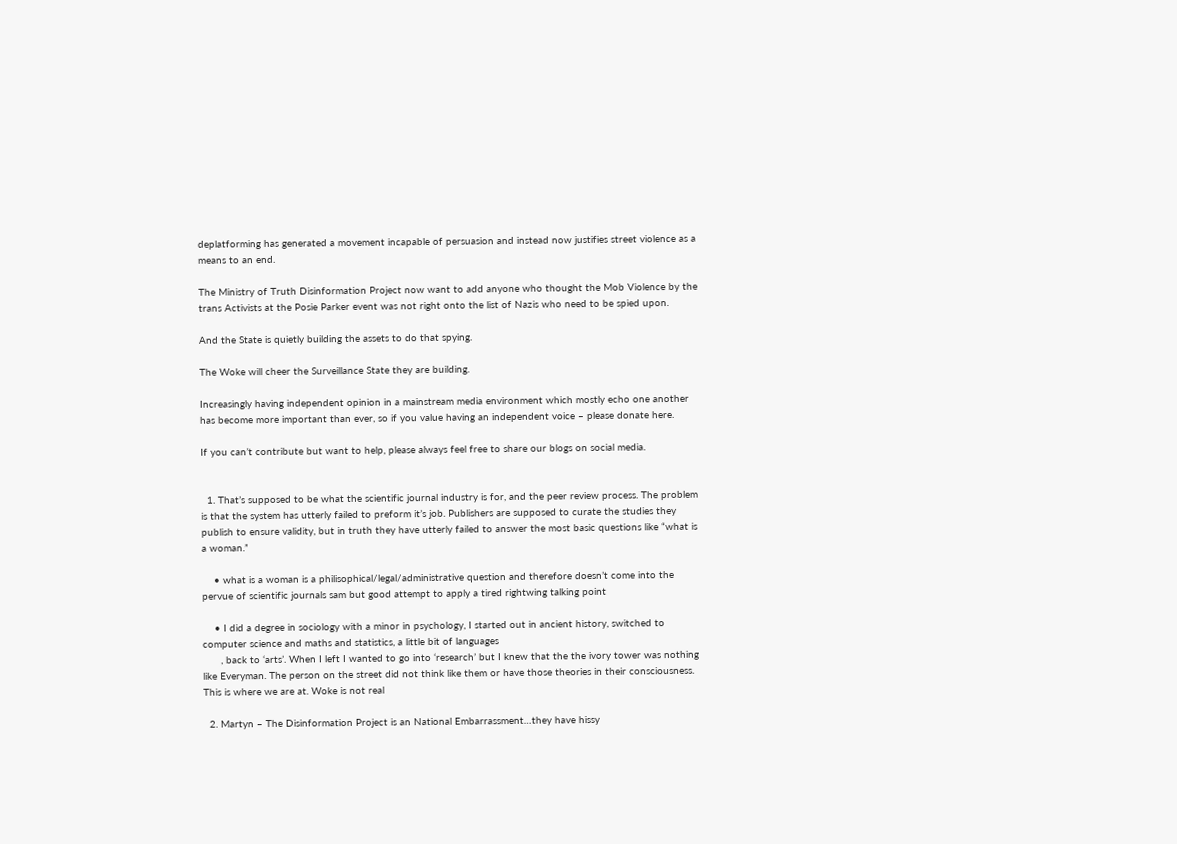deplatforming has generated a movement incapable of persuasion and instead now justifies street violence as a means to an end.

The Ministry of Truth Disinformation Project now want to add anyone who thought the Mob Violence by the trans Activists at the Posie Parker event was not right onto the list of Nazis who need to be spied upon.

And the State is quietly building the assets to do that spying.

The Woke will cheer the Surveillance State they are building.

Increasingly having independent opinion in a mainstream media environment which mostly echo one another has become more important than ever, so if you value having an independent voice – please donate here.

If you can’t contribute but want to help, please always feel free to share our blogs on social media.


  1. That’s supposed to be what the scientific journal industry is for, and the peer review process. The problem is that the system has utterly failed to preform it’s job. Publishers are supposed to curate the studies they publish to ensure validity, but in truth they have utterly failed to answer the most basic questions like “what is a woman.”

    • what is a woman is a philisophical/legal/administrative question and therefore doesn’t come into the pervue of scientific journals sam but good attempt to apply a tired rightwing talking point

    • I did a degree in sociology with a minor in psychology, I started out in ancient history, switched to computer science and maths and statistics, a little bit of languages
      , back to ‘arts’. When I left I wanted to go into ‘research’ but I knew that the the ivory tower was nothing like Everyman. The person on the street did not think like them or have those theories in their consciousness. This is where we are at. Woke is not real

  2. Martyn – The Disinformation Project is an National Embarrassment…they have hissy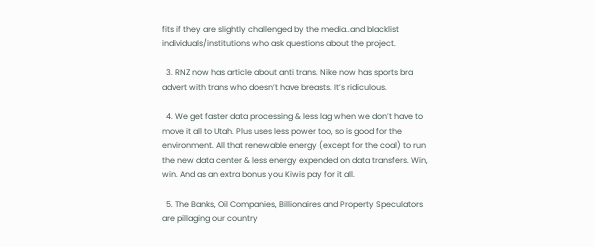fits if they are slightly challenged by the media..and blacklist individuals/institutions who ask questions about the project.

  3. RNZ now has article about anti trans. Nike now has sports bra advert with trans who doesn’t have breasts. It’s ridiculous.

  4. We get faster data processing & less lag when we don’t have to move it all to Utah. Plus uses less power too, so is good for the environment. All that renewable energy (except for the coal) to run the new data center & less energy expended on data transfers. Win, win. And as an extra bonus you Kiwis pay for it all.

  5. The Banks, Oil Companies, Billionaires and Property Speculators are pillaging our country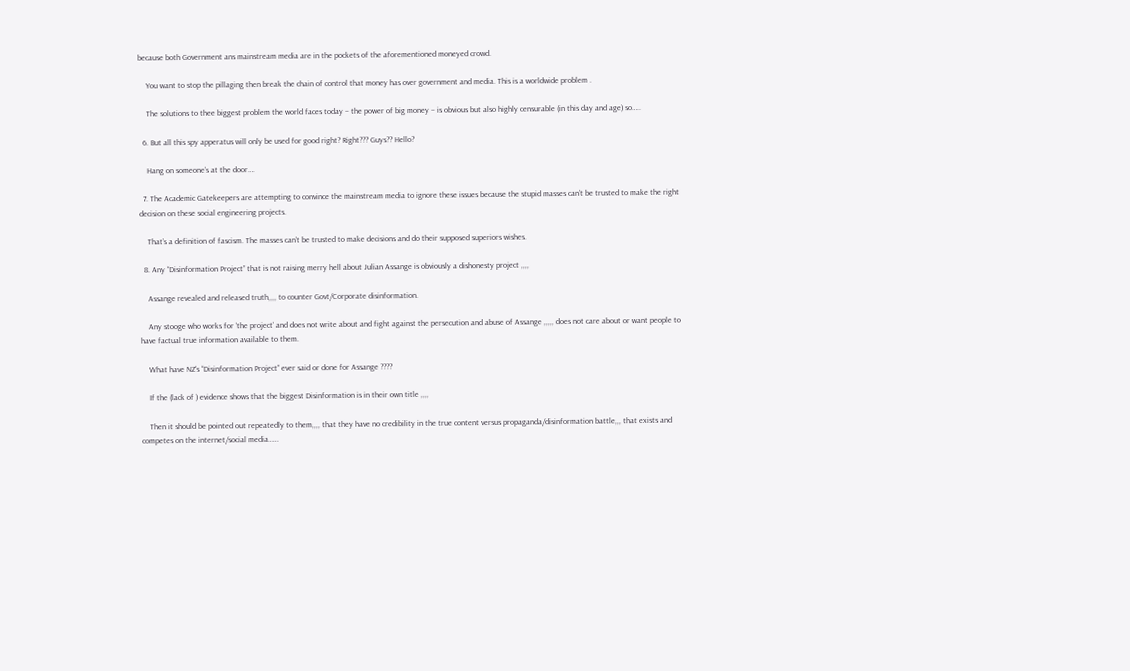because both Government ans mainstream media are in the pockets of the aforementioned moneyed crowd.

    You want to stop the pillaging then break the chain of control that money has over government and media. This is a worldwide problem .

    The solutions to thee biggest problem the world faces today – the power of big money – is obvious but also highly censurable (in this day and age) so…..

  6. But all this spy apperatus will only be used for good right? Right??? Guys?? Hello?

    Hang on someone’s at the door….

  7. The Academic Gatekeepers are attempting to convince the mainstream media to ignore these issues because the stupid masses can’t be trusted to make the right decision on these social engineering projects.

    That’s a definition of fascism. The masses can’t be trusted to make decisions and do their supposed superiors wishes.

  8. Any “Disinformation Project” that is not raising merry hell about Julian Assange is obviously a dishonesty project ,,,,

    Assange revealed and released truth,,,, to counter Govt/Corporate disinformation.

    Any stooge who works for ‘the project’ and does not write about and fight against the persecution and abuse of Assange ,,,,, does not care about or want people to have factual true information available to them.

    What have NZ’s “Disinformation Project” ever said or done for Assange ????

    If the (lack of ) evidence shows that the biggest Disinformation is in their own title ,,,,

    Then it should be pointed out repeatedly to them,,,, that they have no credibility in the true content versus propaganda/disinformation battle,,, that exists and competes on the internet/social media……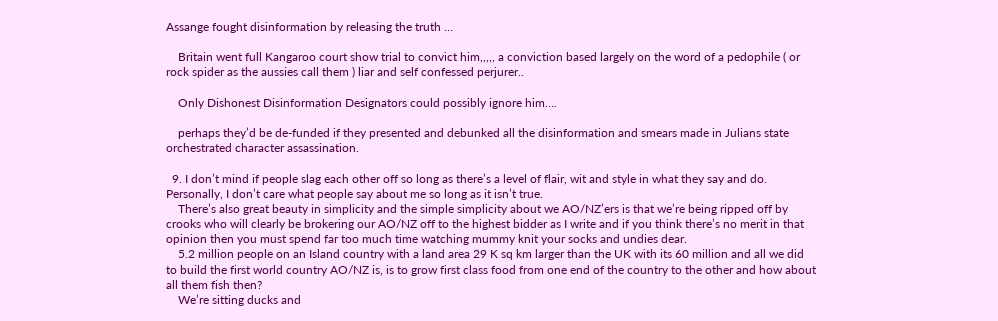Assange fought disinformation by releasing the truth …

    Britain went full Kangaroo court show trial to convict him,,,,, a conviction based largely on the word of a pedophile ( or rock spider as the aussies call them ) liar and self confessed perjurer..

    Only Dishonest Disinformation Designators could possibly ignore him….

    perhaps they’d be de-funded if they presented and debunked all the disinformation and smears made in Julians state orchestrated character assassination.

  9. I don’t mind if people slag each other off so long as there’s a level of flair, wit and style in what they say and do. Personally, I don’t care what people say about me so long as it isn’t true.
    There’s also great beauty in simplicity and the simple simplicity about we AO/NZ’ers is that we’re being ripped off by crooks who will clearly be brokering our AO/NZ off to the highest bidder as I write and if you think there’s no merit in that opinion then you must spend far too much time watching mummy knit your socks and undies dear.
    5.2 million people on an Island country with a land area 29 K sq km larger than the UK with its 60 million and all we did to build the first world country AO/NZ is, is to grow first class food from one end of the country to the other and how about all them fish then?
    We’re sitting ducks and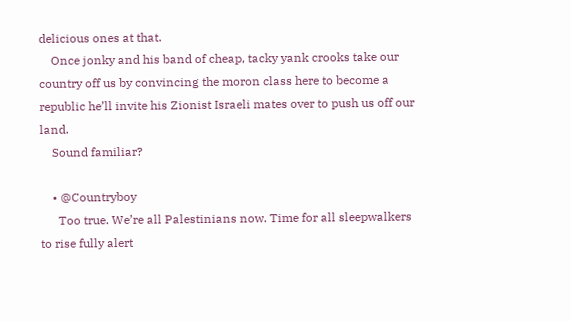delicious ones at that.
    Once jonky and his band of cheap, tacky yank crooks take our country off us by convincing the moron class here to become a republic he’ll invite his Zionist Israeli mates over to push us off our land.
    Sound familiar?

    • @Countryboy
      Too true. We’re all Palestinians now. Time for all sleepwalkers to rise fully alert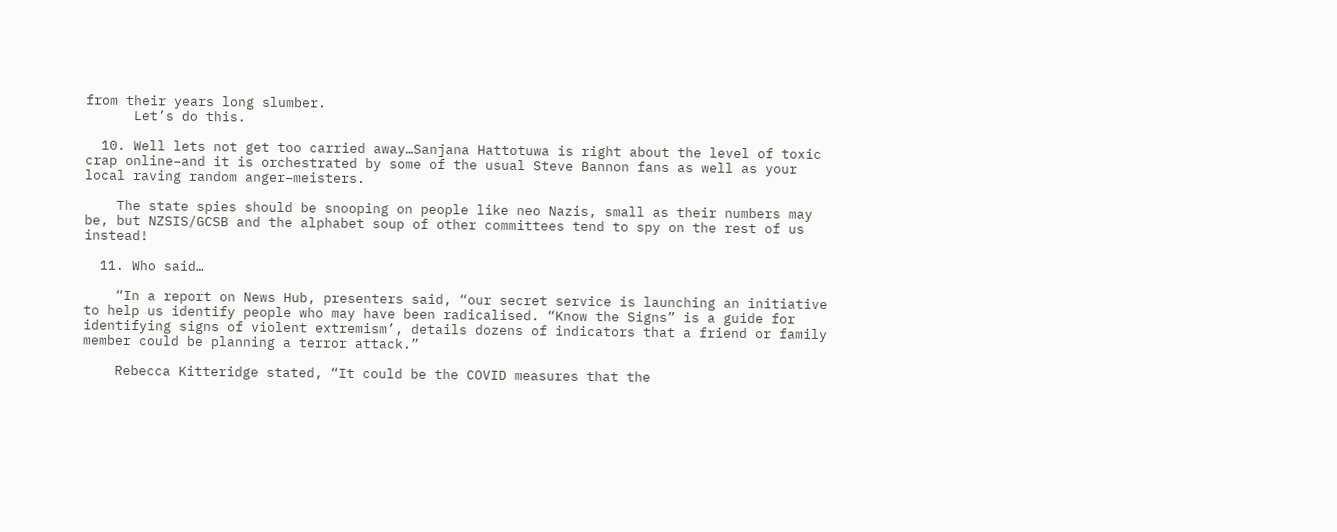from their years long slumber.
      Let’s do this.

  10. Well lets not get too carried away…Sanjana Hattotuwa is right about the level of toxic crap online–and it is orchestrated by some of the usual Steve Bannon fans as well as your local raving random anger–meisters.

    The state spies should be snooping on people like neo Nazis, small as their numbers may be, but NZSIS/GCSB and the alphabet soup of other committees tend to spy on the rest of us instead!

  11. Who said…

    “In a report on News Hub, presenters said, “our secret service is launching an initiative to help us identify people who may have been radicalised. “Know the Signs” is a guide for identifying signs of violent extremism’, details dozens of indicators that a friend or family member could be planning a terror attack.”

    Rebecca Kitteridge stated, “It could be the COVID measures that the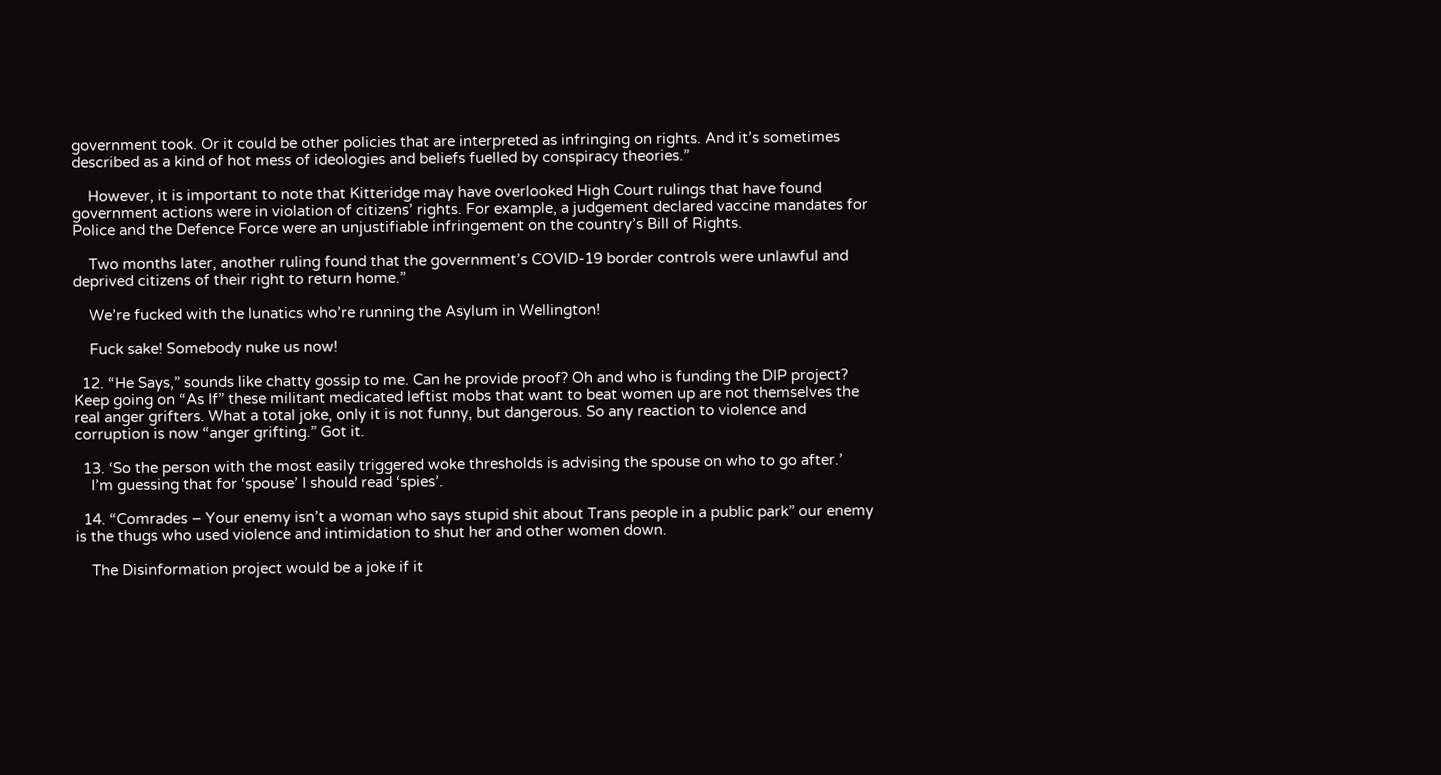government took. Or it could be other policies that are interpreted as infringing on rights. And it’s sometimes described as a kind of hot mess of ideologies and beliefs fuelled by conspiracy theories.”

    However, it is important to note that Kitteridge may have overlooked High Court rulings that have found government actions were in violation of citizens’ rights. For example, a judgement declared vaccine mandates for Police and the Defence Force were an unjustifiable infringement on the country’s Bill of Rights.

    Two months later, another ruling found that the government’s COVID-19 border controls were unlawful and deprived citizens of their right to return home.”

    We’re fucked with the lunatics who’re running the Asylum in Wellington!

    Fuck sake! Somebody nuke us now!

  12. “He Says,” sounds like chatty gossip to me. Can he provide proof? Oh and who is funding the DIP project? Keep going on “As If” these militant medicated leftist mobs that want to beat women up are not themselves the real anger grifters. What a total joke, only it is not funny, but dangerous. So any reaction to violence and corruption is now “anger grifting.” Got it.

  13. ‘So the person with the most easily triggered woke thresholds is advising the spouse on who to go after.’
    I’m guessing that for ‘spouse’ I should read ‘spies’.

  14. “Comrades – Your enemy isn’t a woman who says stupid shit about Trans people in a public park” our enemy is the thugs who used violence and intimidation to shut her and other women down.

    The Disinformation project would be a joke if it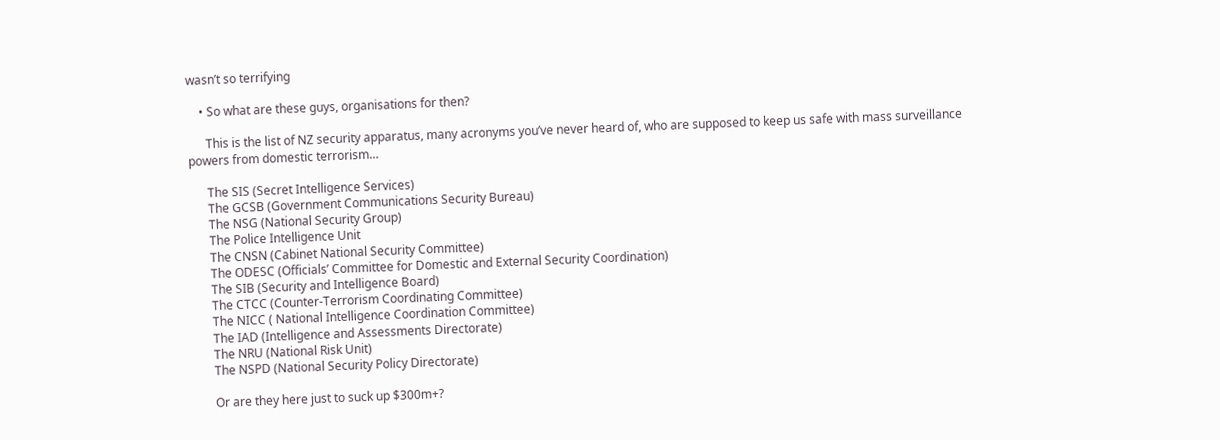wasn’t so terrifying

    • So what are these guys, organisations for then?

      This is the list of NZ security apparatus, many acronyms you’ve never heard of, who are supposed to keep us safe with mass surveillance powers from domestic terrorism…

      The SIS (Secret Intelligence Services)
      The GCSB (Government Communications Security Bureau)
      The NSG (National Security Group)
      The Police Intelligence Unit
      The CNSN (Cabinet National Security Committee)
      The ODESC (Officials’ Committee for Domestic and External Security Coordination)
      The SIB (Security and Intelligence Board)
      The CTCC (Counter-Terrorism Coordinating Committee)
      The NICC ( National Intelligence Coordination Committee)
      The IAD (Intelligence and Assessments Directorate)
      The NRU (National Risk Unit)
      The NSPD (National Security Policy Directorate)

      Or are they here just to suck up $300m+?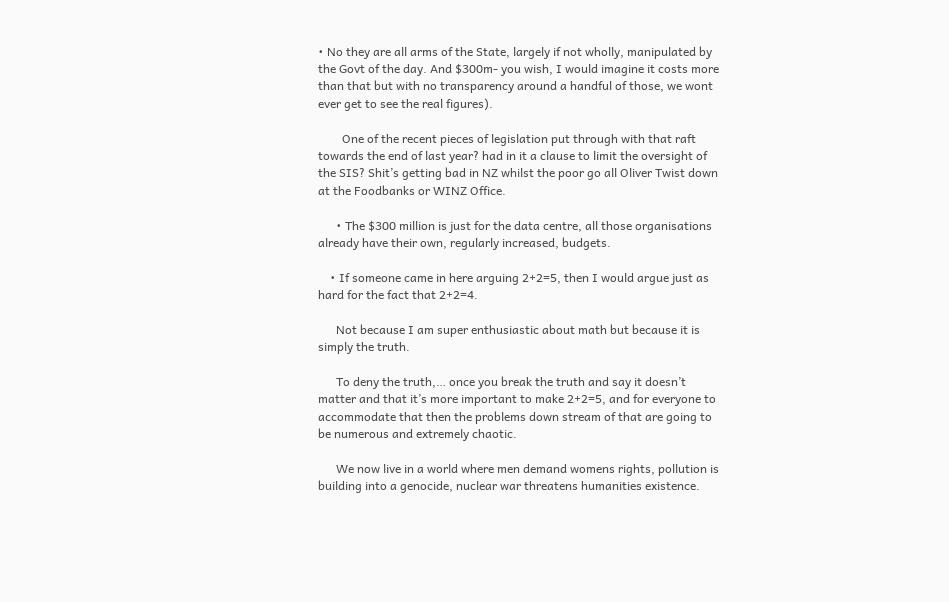• No they are all arms of the State, largely if not wholly, manipulated by the Govt of the day. And $300m- you wish, I would imagine it costs more than that but with no transparency around a handful of those, we wont ever get to see the real figures).

        One of the recent pieces of legislation put through with that raft towards the end of last year? had in it a clause to limit the oversight of the SIS? Shit’s getting bad in NZ whilst the poor go all Oliver Twist down at the Foodbanks or WINZ Office.

      • The $300 million is just for the data centre, all those organisations already have their own, regularly increased, budgets.

    • If someone came in here arguing 2+2=5, then I would argue just as hard for the fact that 2+2=4.

      Not because I am super enthusiastic about math but because it is simply the truth.

      To deny the truth,… once you break the truth and say it doesn’t matter and that it’s more important to make 2+2=5, and for everyone to accommodate that then the problems down stream of that are going to be numerous and extremely chaotic.

      We now live in a world where men demand womens rights, pollution is building into a genocide, nuclear war threatens humanities existence.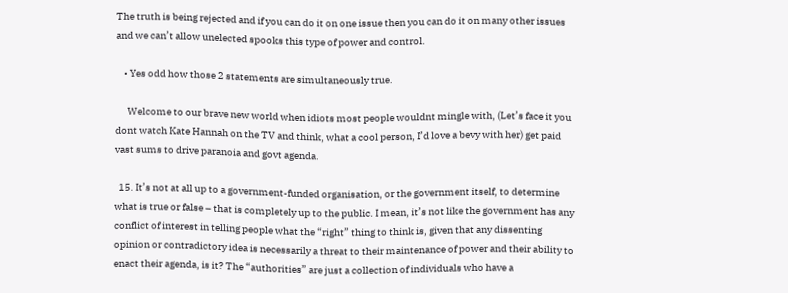The truth is being rejected and if you can do it on one issue then you can do it on many other issues and we can’t allow unelected spooks this type of power and control.

    • Yes odd how those 2 statements are simultaneously true.

      Welcome to our brave new world when idiots most people wouldnt mingle with, (Let’s face it you dont watch Kate Hannah on the TV and think, what a cool person, I’d love a bevy with her) get paid vast sums to drive paranoia and govt agenda.

  15. It’s not at all up to a government-funded organisation, or the government itself, to determine what is true or false – that is completely up to the public. I mean, it’s not like the government has any conflict of interest in telling people what the “right” thing to think is, given that any dissenting opinion or contradictory idea is necessarily a threat to their maintenance of power and their ability to enact their agenda, is it? The “authorities” are just a collection of individuals who have a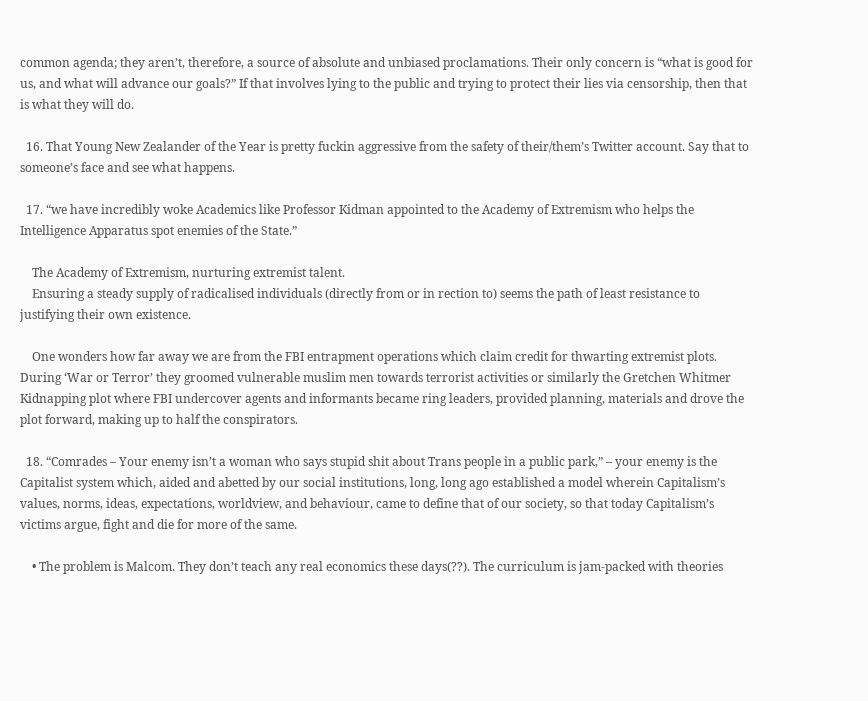common agenda; they aren’t, therefore, a source of absolute and unbiased proclamations. Their only concern is “what is good for us, and what will advance our goals?” If that involves lying to the public and trying to protect their lies via censorship, then that is what they will do.

  16. That Young New Zealander of the Year is pretty fuckin aggressive from the safety of their/them’s Twitter account. Say that to someone’s face and see what happens.

  17. “we have incredibly woke Academics like Professor Kidman appointed to the Academy of Extremism who helps the Intelligence Apparatus spot enemies of the State.”

    The Academy of Extremism, nurturing extremist talent.
    Ensuring a steady supply of radicalised individuals (directly from or in rection to) seems the path of least resistance to justifying their own existence.

    One wonders how far away we are from the FBI entrapment operations which claim credit for thwarting extremist plots. During ‘War or Terror’ they groomed vulnerable muslim men towards terrorist activities or similarly the Gretchen Whitmer Kidnapping plot where FBI undercover agents and informants became ring leaders, provided planning, materials and drove the plot forward, making up to half the conspirators.

  18. “Comrades – Your enemy isn’t a woman who says stupid shit about Trans people in a public park,” – your enemy is the Capitalist system which, aided and abetted by our social institutions, long, long ago established a model wherein Capitalism’s values, norms, ideas, expectations, worldview, and behaviour, came to define that of our society, so that today Capitalism’s victims argue, fight and die for more of the same.

    • The problem is Malcom. They don’t teach any real economics these days(??). The curriculum is jam-packed with theories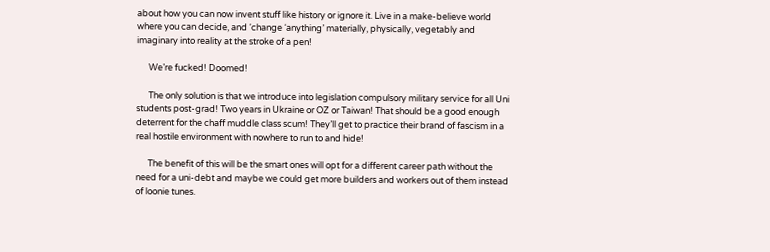about how you can now invent stuff like history or ignore it. Live in a make-believe world where you can decide, and ‘change ‘anything’ materially, physically, vegetably and imaginary into reality at the stroke of a pen!

      We’re fucked! Doomed!

      The only solution is that we introduce into legislation compulsory military service for all Uni students post-grad! Two years in Ukraine or OZ or Taiwan! That should be a good enough deterrent for the chaff muddle class scum! They’ll get to practice their brand of fascism in a real hostile environment with nowhere to run to and hide!

      The benefit of this will be the smart ones will opt for a different career path without the need for a uni-debt and maybe we could get more builders and workers out of them instead of loonie tunes.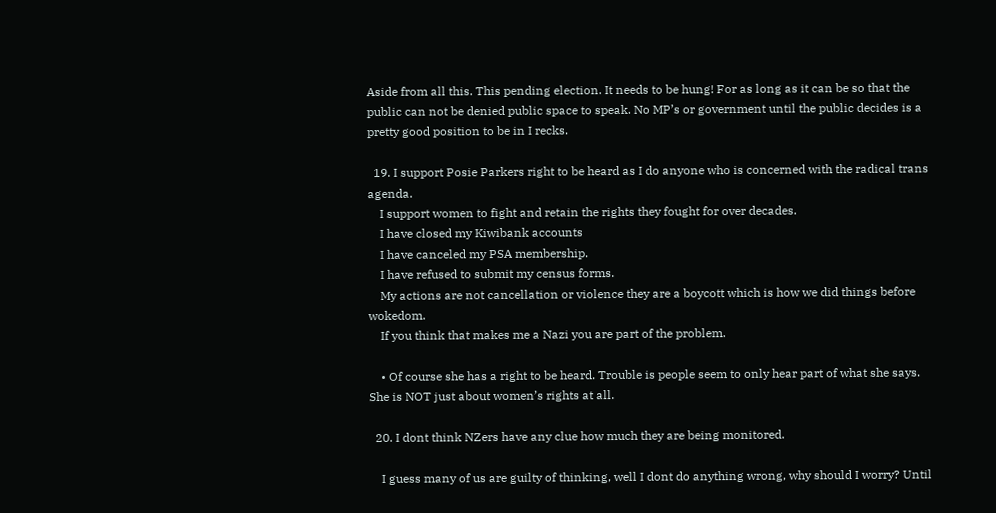Aside from all this. This pending election. It needs to be hung! For as long as it can be so that the public can not be denied public space to speak. No MP’s or government until the public decides is a pretty good position to be in I recks.

  19. I support Posie Parkers right to be heard as I do anyone who is concerned with the radical trans agenda.
    I support women to fight and retain the rights they fought for over decades.
    I have closed my Kiwibank accounts
    I have canceled my PSA membership.
    I have refused to submit my census forms.
    My actions are not cancellation or violence they are a boycott which is how we did things before wokedom.
    If you think that makes me a Nazi you are part of the problem.

    • Of course she has a right to be heard. Trouble is people seem to only hear part of what she says. She is NOT just about women’s rights at all.

  20. I dont think NZers have any clue how much they are being monitored.

    I guess many of us are guilty of thinking, well I dont do anything wrong, why should I worry? Until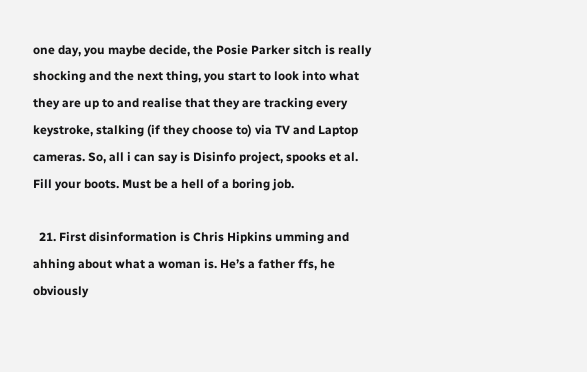one day, you maybe decide, the Posie Parker sitch is really shocking and the next thing, you start to look into what they are up to and realise that they are tracking every keystroke, stalking (if they choose to) via TV and Laptop cameras. So, all i can say is Disinfo project, spooks et al. Fill your boots. Must be a hell of a boring job.

  21. First disinformation is Chris Hipkins umming and ahhing about what a woman is. He’s a father ffs, he obviously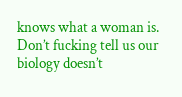knows what a woman is. Don’t fucking tell us our biology doesn’t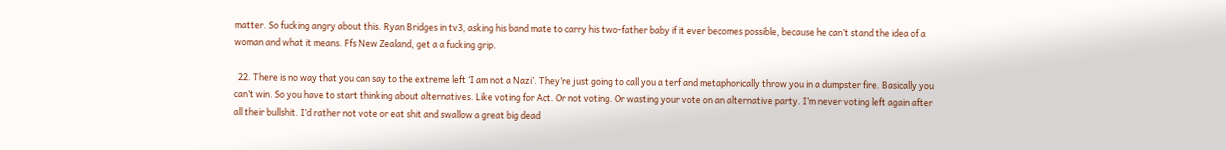matter. So fucking angry about this. Ryan Bridges in tv3, asking his band mate to carry his two-father baby if it ever becomes possible, because he can’t stand the idea of a woman and what it means. Ffs New Zealand, get a a fucking grip.

  22. There is no way that you can say to the extreme left ‘I am not a Nazi’. They’re just going to call you a terf and metaphorically throw you in a dumpster fire. Basically you can’t win. So you have to start thinking about alternatives. Like voting for Act. Or not voting. Or wasting your vote on an alternative party. I’m never voting left again after all their bullshit. I’d rather not vote or eat shit and swallow a great big dead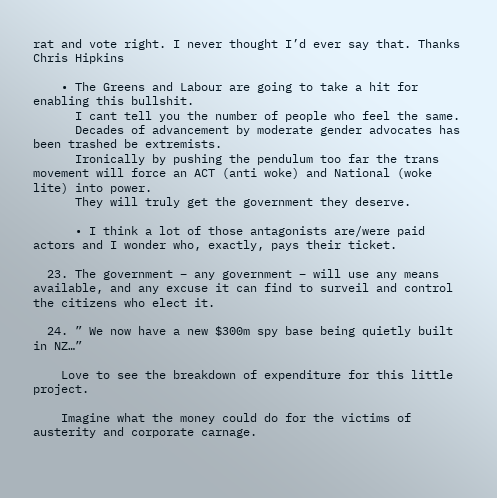rat and vote right. I never thought I’d ever say that. Thanks Chris Hipkins

    • The Greens and Labour are going to take a hit for enabling this bullshit.
      I cant tell you the number of people who feel the same.
      Decades of advancement by moderate gender advocates has been trashed be extremists.
      Ironically by pushing the pendulum too far the trans movement will force an ACT (anti woke) and National (woke lite) into power.
      They will truly get the government they deserve.

      • I think a lot of those antagonists are/were paid actors and I wonder who, exactly, pays their ticket.

  23. The government – any government – will use any means available, and any excuse it can find to surveil and control the citizens who elect it.

  24. ” We now have a new $300m spy base being quietly built in NZ…”

    Love to see the breakdown of expenditure for this little project.

    Imagine what the money could do for the victims of austerity and corporate carnage.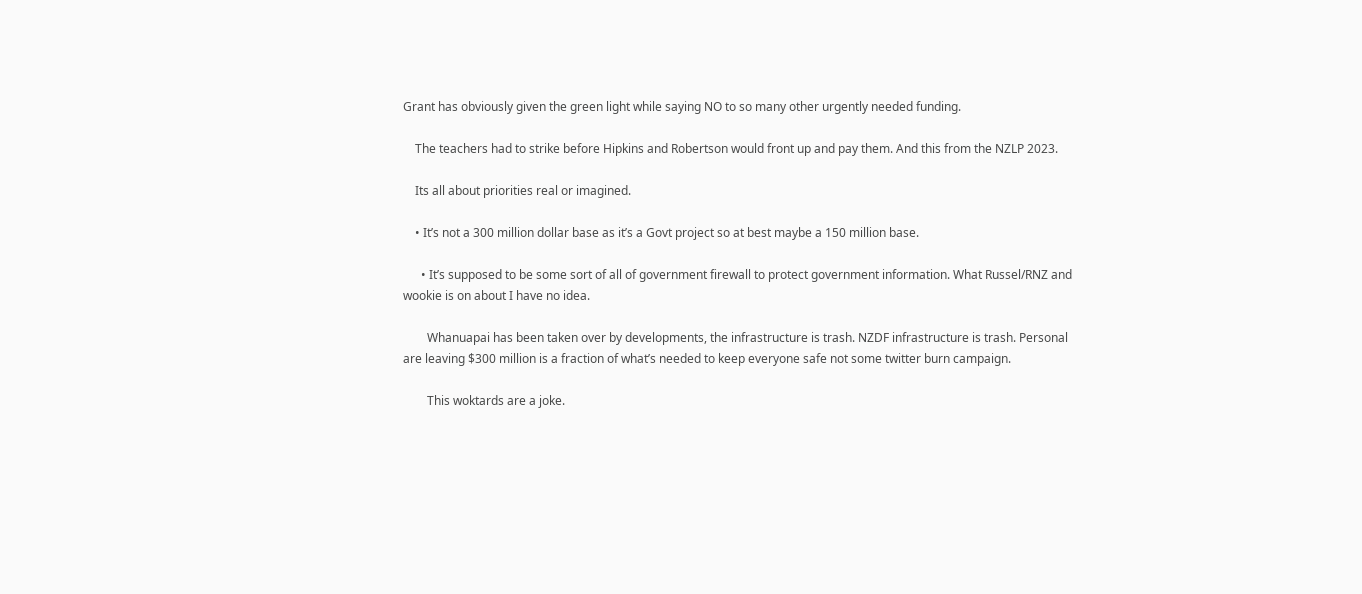Grant has obviously given the green light while saying NO to so many other urgently needed funding.

    The teachers had to strike before Hipkins and Robertson would front up and pay them. And this from the NZLP 2023.

    Its all about priorities real or imagined.

    • It’s not a 300 million dollar base as it’s a Govt project so at best maybe a 150 million base.

      • It’s supposed to be some sort of all of government firewall to protect government information. What Russel/RNZ and wookie is on about I have no idea.

        Whanuapai has been taken over by developments, the infrastructure is trash. NZDF infrastructure is trash. Personal are leaving $300 million is a fraction of what’s needed to keep everyone safe not some twitter burn campaign.

        This woktards are a joke.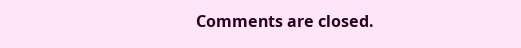Comments are closed.